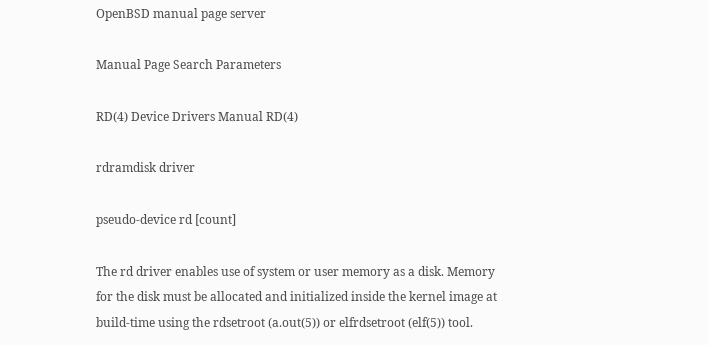OpenBSD manual page server

Manual Page Search Parameters

RD(4) Device Drivers Manual RD(4)

rdramdisk driver

pseudo-device rd [count]

The rd driver enables use of system or user memory as a disk. Memory for the disk must be allocated and initialized inside the kernel image at build-time using the rdsetroot (a.out(5)) or elfrdsetroot (elf(5)) tool.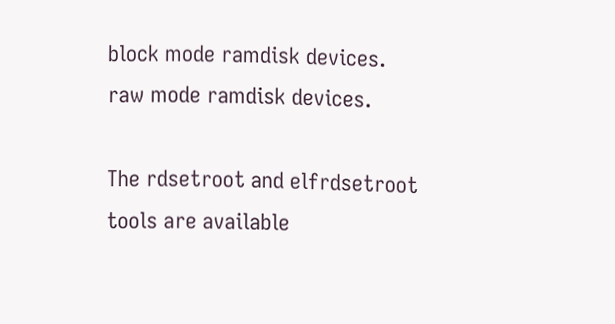block mode ramdisk devices.
raw mode ramdisk devices.

The rdsetroot and elfrdsetroot tools are available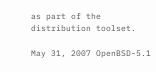as part of the distribution toolset.

May 31, 2007 OpenBSD-5.1